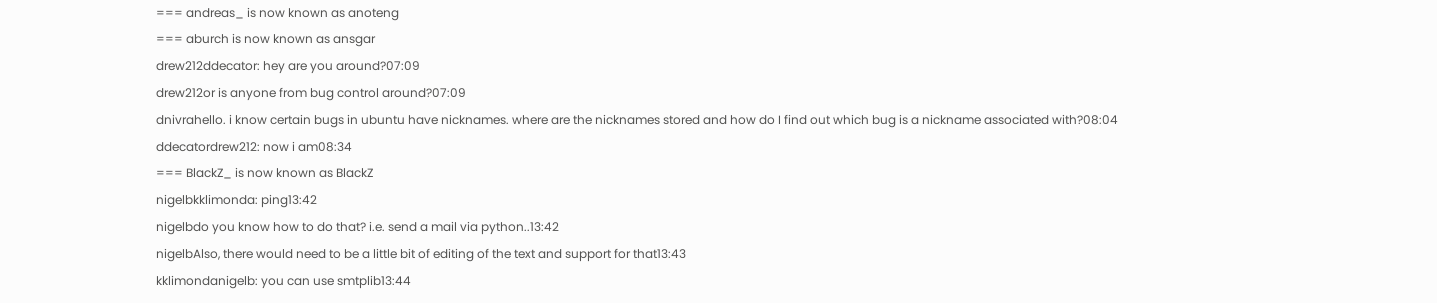=== andreas_ is now known as anoteng
=== aburch is now known as ansgar
drew212ddecator: hey are you around?07:09
drew212or is anyone from bug control around?07:09
dnivrahello. i know certain bugs in ubuntu have nicknames. where are the nicknames stored and how do I find out which bug is a nickname associated with?08:04
ddecatordrew212: now i am08:34
=== BlackZ_ is now known as BlackZ
nigelbkklimonda: ping13:42
nigelbdo you know how to do that? i.e. send a mail via python..13:42
nigelbAlso, there would need to be a little bit of editing of the text and support for that13:43
kklimondanigelb: you can use smtplib13:44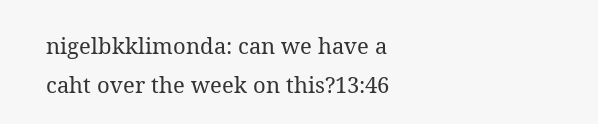nigelbkklimonda: can we have a caht over the week on this?13:46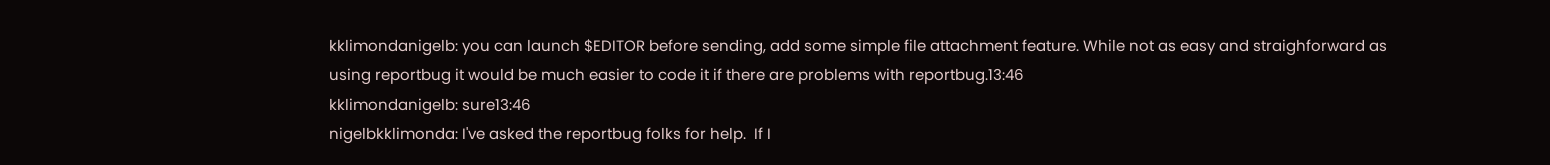kklimondanigelb: you can launch $EDITOR before sending, add some simple file attachment feature. While not as easy and straighforward as using reportbug it would be much easier to code it if there are problems with reportbug.13:46
kklimondanigelb: sure13:46
nigelbkklimonda: I've asked the reportbug folks for help.  If I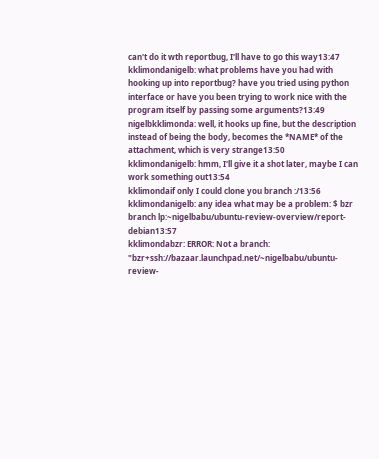can't do it wth reportbug, I'll have to go this way13:47
kklimondanigelb: what problems have you had with hooking up into reportbug? have you tried using python interface or have you been trying to work nice with the program itself by passing some arguments?13:49
nigelbkklimonda: well, it hooks up fine, but the description instead of being the body, becomes the *NAME* of the attachment, which is very strange13:50
kklimondanigelb: hmm, I'll give it a shot later, maybe I can work something out13:54
kklimondaif only I could clone you branch :/13:56
kklimondanigelb: any idea what may be a problem: $ bzr branch lp:~nigelbabu/ubuntu-review-overview/report-debian13:57
kklimondabzr: ERROR: Not a branch: "bzr+ssh://bazaar.launchpad.net/~nigelbabu/ubuntu-review-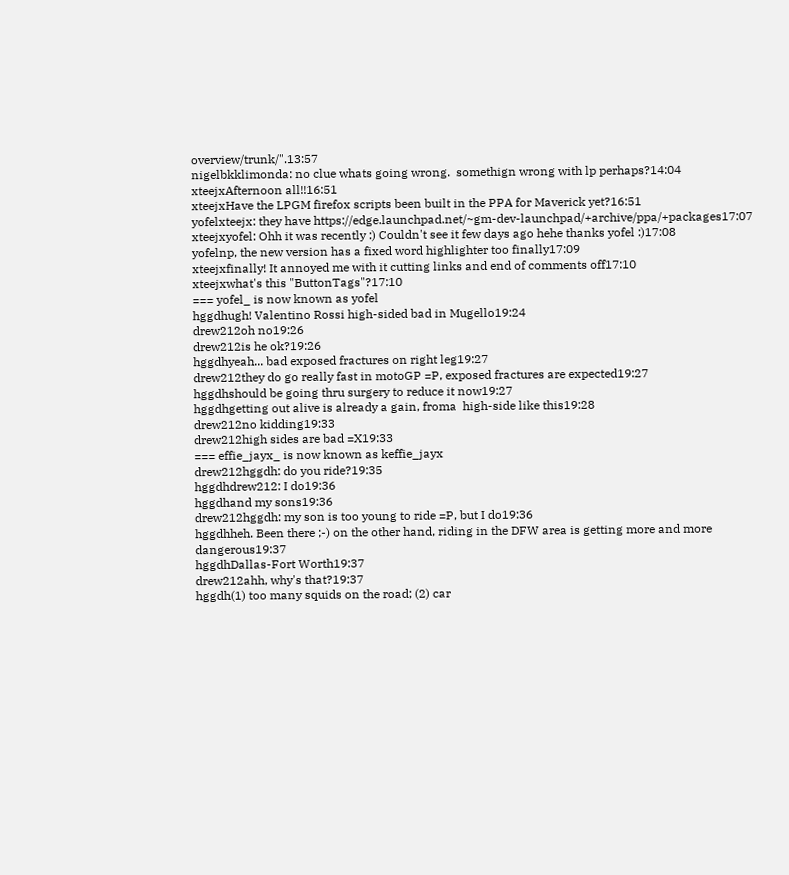overview/trunk/".13:57
nigelbkklimonda: no clue whats going wrong.  somethign wrong with lp perhaps?14:04
xteejxAfternoon all!!16:51
xteejxHave the LPGM firefox scripts been built in the PPA for Maverick yet?16:51
yofelxteejx: they have https://edge.launchpad.net/~gm-dev-launchpad/+archive/ppa/+packages17:07
xteejxyofel: Ohh it was recently :) Couldn't see it few days ago hehe thanks yofel :)17:08
yofelnp, the new version has a fixed word highlighter too finally17:09
xteejxfinally! It annoyed me with it cutting links and end of comments off17:10
xteejxwhat's this "ButtonTags"?17:10
=== yofel_ is now known as yofel
hggdhugh! Valentino Rossi high-sided bad in Mugello19:24
drew212oh no19:26
drew212is he ok?19:26
hggdhyeah... bad exposed fractures on right leg19:27
drew212they do go really fast in motoGP =P, exposed fractures are expected19:27
hggdhshould be going thru surgery to reduce it now19:27
hggdhgetting out alive is already a gain, froma  high-side like this19:28
drew212no kidding19:33
drew212high sides are bad =X19:33
=== effie_jayx_ is now known as keffie_jayx
drew212hggdh: do you ride?19:35
hggdhdrew212: I do19:36
hggdhand my sons19:36
drew212hggdh: my son is too young to ride =P, but I do19:36
hggdhheh. Been there ;-) on the other hand, riding in the DFW area is getting more and more dangerous19:37
hggdhDallas-Fort Worth19:37
drew212ahh, why's that?19:37
hggdh(1) too many squids on the road; (2) car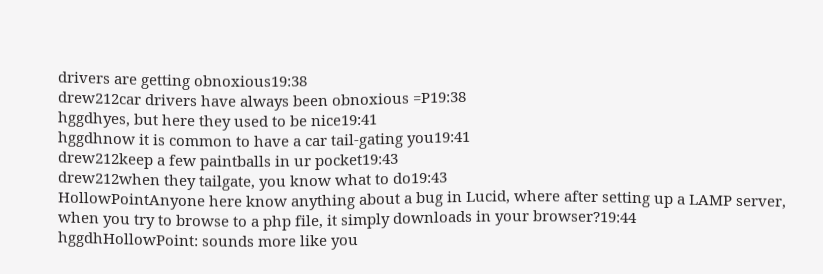drivers are getting obnoxious19:38
drew212car drivers have always been obnoxious =P19:38
hggdhyes, but here they used to be nice19:41
hggdhnow it is common to have a car tail-gating you19:41
drew212keep a few paintballs in ur pocket19:43
drew212when they tailgate, you know what to do19:43
HollowPointAnyone here know anything about a bug in Lucid, where after setting up a LAMP server, when you try to browse to a php file, it simply downloads in your browser?19:44
hggdhHollowPoint: sounds more like you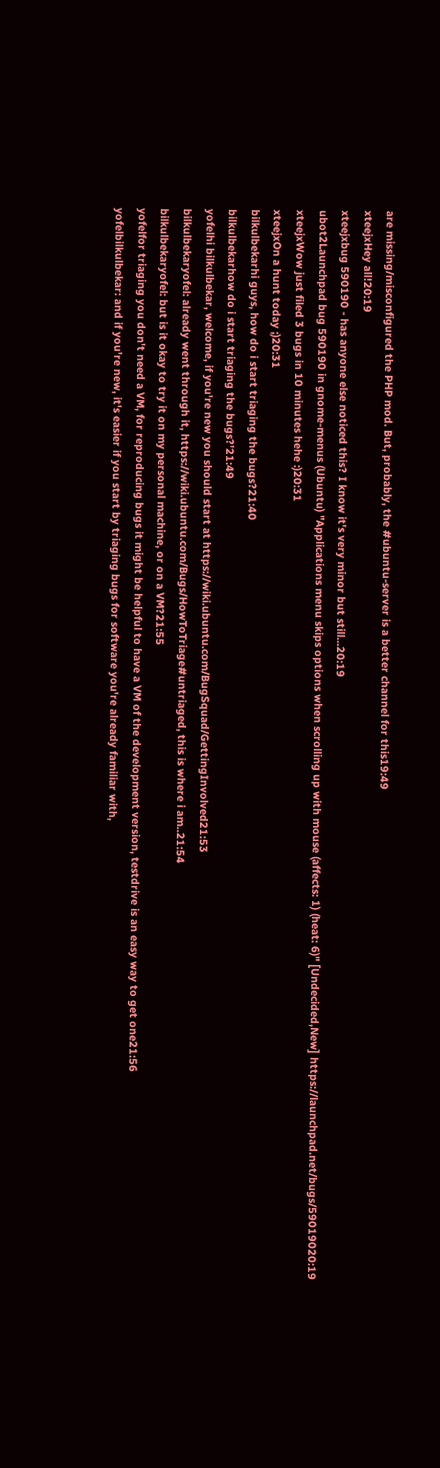are missing/misconfigured the PHP mod. But, probably, the #ubuntu-server is a better channel for this19:49
xteejxHey all!20:19
xteejxbug 590190 - has anyone else noticed this? I know it's very minor but still...20:19
ubot2Launchpad bug 590190 in gnome-menus (Ubuntu) "Applications menu skips options when scrolling up with mouse (affects: 1) (heat: 6)" [Undecided,New] https://launchpad.net/bugs/59019020:19
xteejxWow just filed 3 bugs in 10 minutes hehe :)20:31
xteejxOn a hunt today ;)20:31
bilkulbekarhi guys, how do i start triaging the bugs?21:40
bilkulbekarhow do i start triaging the bugs?'21:49
yofelhi bilkulbekar, welcome, if you're new you should start at https://wiki.ubuntu.com/BugSquad/GettingInvolved21:53
bilkulbekaryofel: already went through it, https://wiki.ubuntu.com/Bugs/HowToTriage#untriaged, this is where i am..21:54
bilkulbekaryofel: but is it okay to try it on my personal machine, or on a VM?21:55
yofelfor triaging you don't need a VM, for reproducing bugs it might be helpful to have a VM of the development version, testdrive is an easy way to get one21:56
yofelbilkulbekar: and if you're new, it's easier if you start by triaging bugs for software you're already familiar with,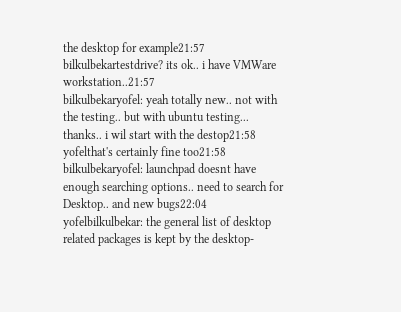the desktop for example21:57
bilkulbekartestdrive? its ok.. i have VMWare workstation..21:57
bilkulbekaryofel: yeah totally new.. not with the testing.. but with ubuntu testing... thanks.. i wil start with the destop21:58
yofelthat's certainly fine too21:58
bilkulbekaryofel: launchpad doesnt have enough searching options.. need to search for Desktop.. and new bugs22:04
yofelbilkulbekar: the general list of desktop related packages is kept by the desktop-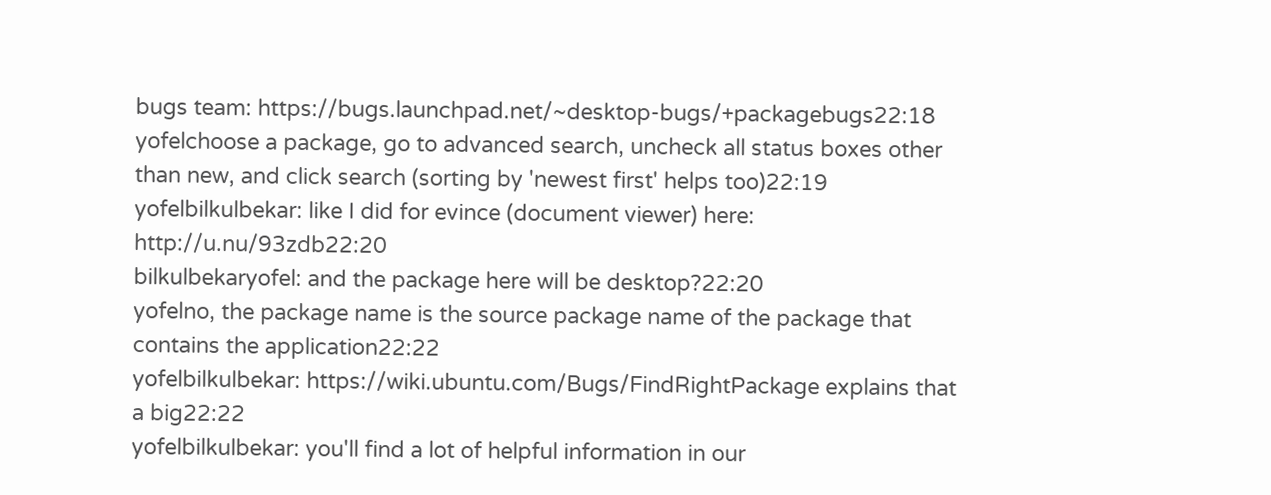bugs team: https://bugs.launchpad.net/~desktop-bugs/+packagebugs22:18
yofelchoose a package, go to advanced search, uncheck all status boxes other than new, and click search (sorting by 'newest first' helps too)22:19
yofelbilkulbekar: like I did for evince (document viewer) here: http://u.nu/93zdb22:20
bilkulbekaryofel: and the package here will be desktop?22:20
yofelno, the package name is the source package name of the package that contains the application22:22
yofelbilkulbekar: https://wiki.ubuntu.com/Bugs/FindRightPackage explains that a big22:22
yofelbilkulbekar: you'll find a lot of helpful information in our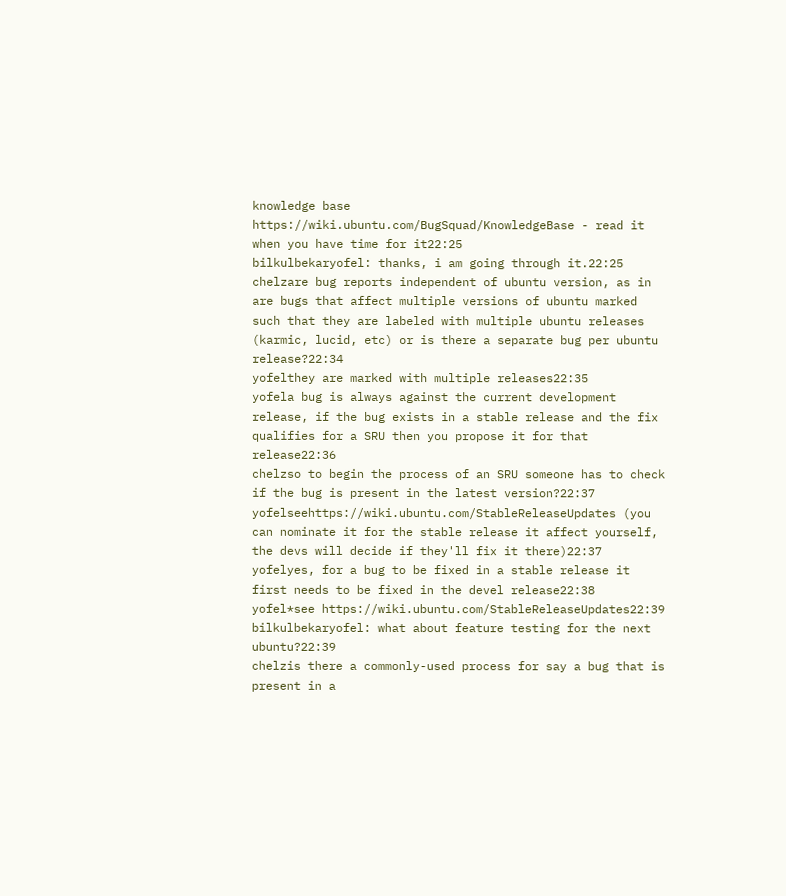knowledge base https://wiki.ubuntu.com/BugSquad/KnowledgeBase - read it when you have time for it22:25
bilkulbekaryofel: thanks, i am going through it.22:25
chelzare bug reports independent of ubuntu version, as in are bugs that affect multiple versions of ubuntu marked such that they are labeled with multiple ubuntu releases (karmic, lucid, etc) or is there a separate bug per ubuntu release?22:34
yofelthey are marked with multiple releases22:35
yofela bug is always against the current development release, if the bug exists in a stable release and the fix qualifies for a SRU then you propose it for that release22:36
chelzso to begin the process of an SRU someone has to check if the bug is present in the latest version?22:37
yofelseehttps://wiki.ubuntu.com/StableReleaseUpdates (you can nominate it for the stable release it affect yourself, the devs will decide if they'll fix it there)22:37
yofelyes, for a bug to be fixed in a stable release it first needs to be fixed in the devel release22:38
yofel*see https://wiki.ubuntu.com/StableReleaseUpdates22:39
bilkulbekaryofel: what about feature testing for the next ubuntu?22:39
chelzis there a commonly-used process for say a bug that is present in a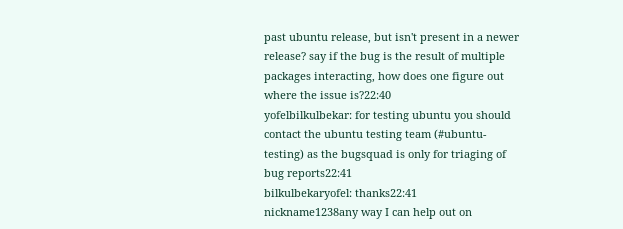past ubuntu release, but isn't present in a newer release? say if the bug is the result of multiple packages interacting, how does one figure out where the issue is?22:40
yofelbilkulbekar: for testing ubuntu you should contact the ubuntu testing team (#ubuntu-testing) as the bugsquad is only for triaging of bug reports22:41
bilkulbekaryofel: thanks22:41
nickname1238any way I can help out on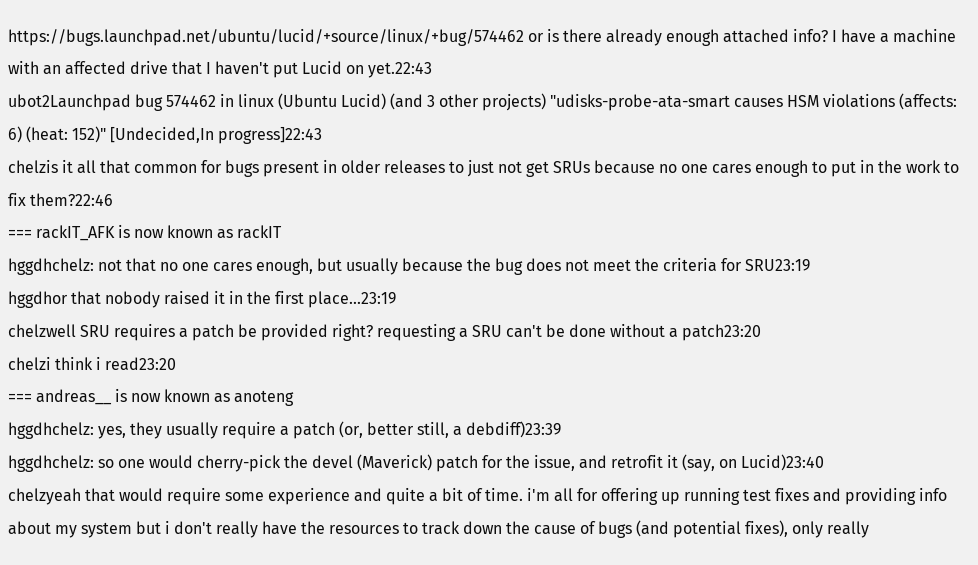https://bugs.launchpad.net/ubuntu/lucid/+source/linux/+bug/574462 or is there already enough attached info? I have a machine with an affected drive that I haven't put Lucid on yet.22:43
ubot2Launchpad bug 574462 in linux (Ubuntu Lucid) (and 3 other projects) "udisks-probe-ata-smart causes HSM violations (affects: 6) (heat: 152)" [Undecided,In progress]22:43
chelzis it all that common for bugs present in older releases to just not get SRUs because no one cares enough to put in the work to fix them?22:46
=== rackIT_AFK is now known as rackIT
hggdhchelz: not that no one cares enough, but usually because the bug does not meet the criteria for SRU23:19
hggdhor that nobody raised it in the first place...23:19
chelzwell SRU requires a patch be provided right? requesting a SRU can't be done without a patch23:20
chelzi think i read23:20
=== andreas__ is now known as anoteng
hggdhchelz: yes, they usually require a patch (or, better still, a debdiff)23:39
hggdhchelz: so one would cherry-pick the devel (Maverick) patch for the issue, and retrofit it (say, on Lucid)23:40
chelzyeah that would require some experience and quite a bit of time. i'm all for offering up running test fixes and providing info about my system but i don't really have the resources to track down the cause of bugs (and potential fixes), only really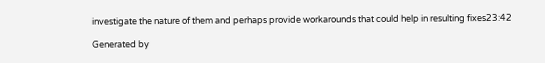investigate the nature of them and perhaps provide workarounds that could help in resulting fixes23:42

Generated by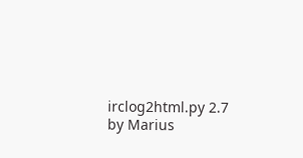irclog2html.py 2.7 by Marius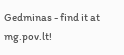Gedminas - find it at mg.pov.lt!